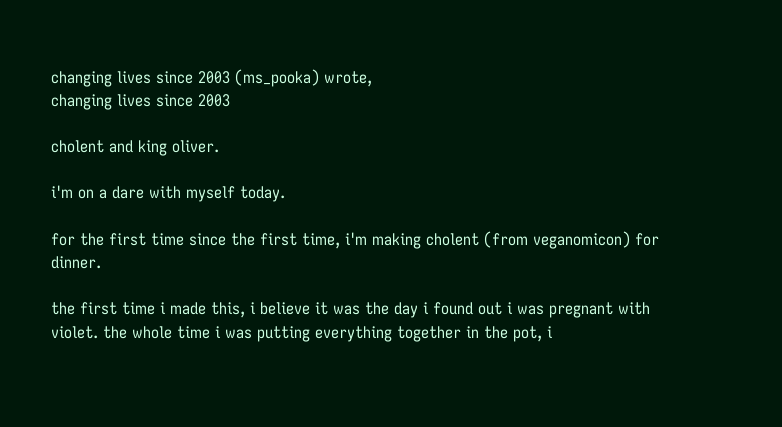changing lives since 2003 (ms_pooka) wrote,
changing lives since 2003

cholent and king oliver.

i'm on a dare with myself today.

for the first time since the first time, i'm making cholent (from veganomicon) for dinner.

the first time i made this, i believe it was the day i found out i was pregnant with violet. the whole time i was putting everything together in the pot, i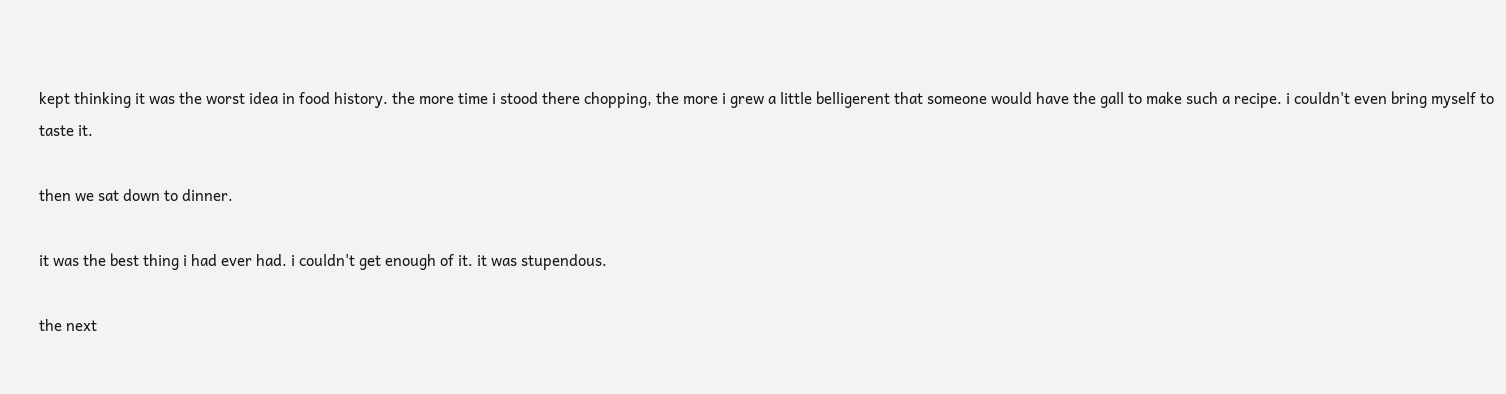kept thinking it was the worst idea in food history. the more time i stood there chopping, the more i grew a little belligerent that someone would have the gall to make such a recipe. i couldn't even bring myself to taste it.

then we sat down to dinner.

it was the best thing i had ever had. i couldn't get enough of it. it was stupendous.

the next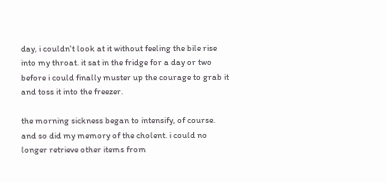day, i couldn't look at it without feeling the bile rise into my throat. it sat in the fridge for a day or two before i could finally muster up the courage to grab it and toss it into the freezer.

the morning sickness began to intensify, of course. and so did my memory of the cholent. i could no longer retrieve other items from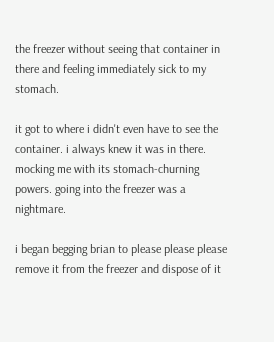the freezer without seeing that container in there and feeling immediately sick to my stomach.

it got to where i didn't even have to see the container. i always knew it was in there. mocking me with its stomach-churning powers. going into the freezer was a nightmare.

i began begging brian to please please please remove it from the freezer and dispose of it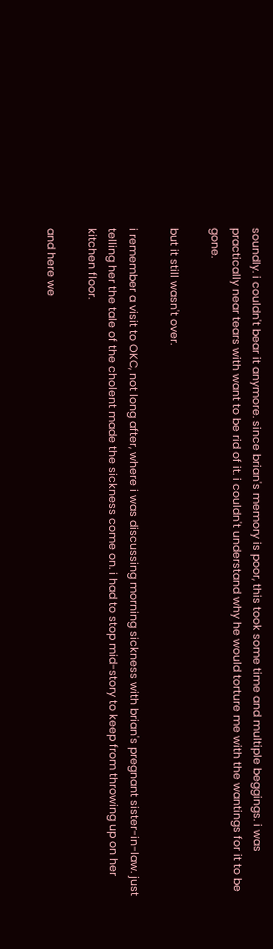soundly. i couldn't bear it anymore. since brian's memory is poor, this took some time and multiple beggings. i was practically near tears with want to be rid of it. i couldn't understand why he would torture me with the wantings for it to be gone.

but it still wasn't over.

i remember a visit to OKC, not long after, where i was discussing morning sickness with brian's pregnant sister-in-law. just telling her the tale of the cholent made the sickness come on. i had to stop mid-story to keep from throwing up on her kitchen floor.

and here we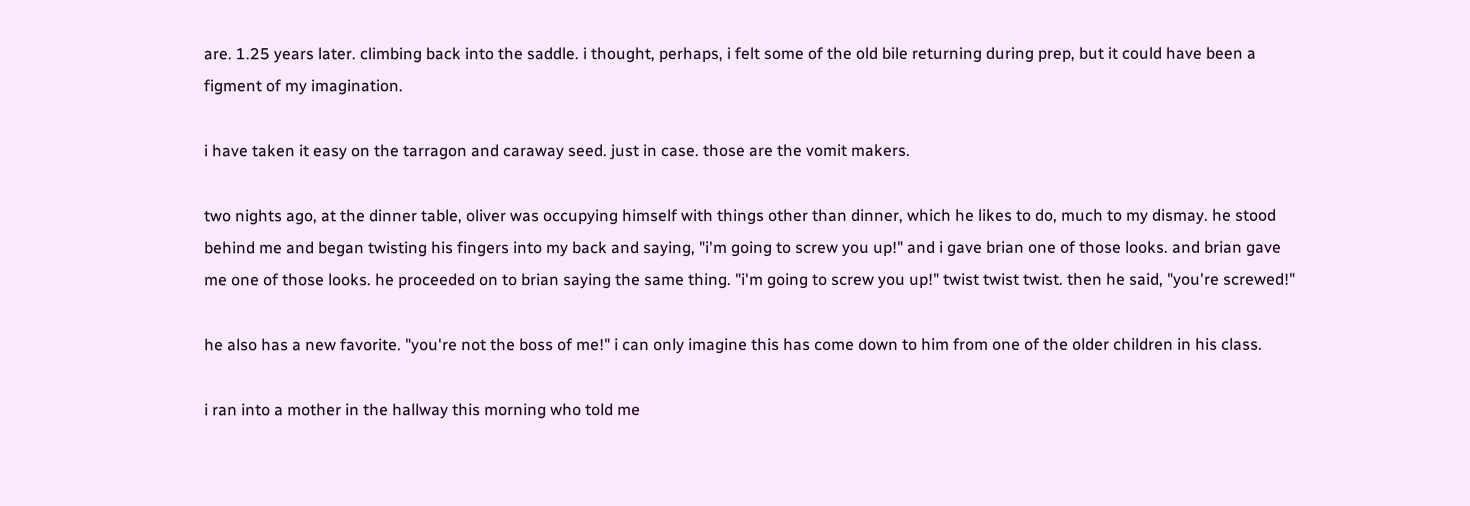are. 1.25 years later. climbing back into the saddle. i thought, perhaps, i felt some of the old bile returning during prep, but it could have been a figment of my imagination.

i have taken it easy on the tarragon and caraway seed. just in case. those are the vomit makers.

two nights ago, at the dinner table, oliver was occupying himself with things other than dinner, which he likes to do, much to my dismay. he stood behind me and began twisting his fingers into my back and saying, "i'm going to screw you up!" and i gave brian one of those looks. and brian gave me one of those looks. he proceeded on to brian saying the same thing. "i'm going to screw you up!" twist twist twist. then he said, "you're screwed!"

he also has a new favorite. "you're not the boss of me!" i can only imagine this has come down to him from one of the older children in his class.

i ran into a mother in the hallway this morning who told me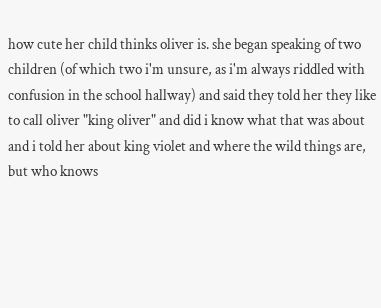how cute her child thinks oliver is. she began speaking of two children (of which two i'm unsure, as i'm always riddled with confusion in the school hallway) and said they told her they like to call oliver "king oliver" and did i know what that was about and i told her about king violet and where the wild things are, but who knows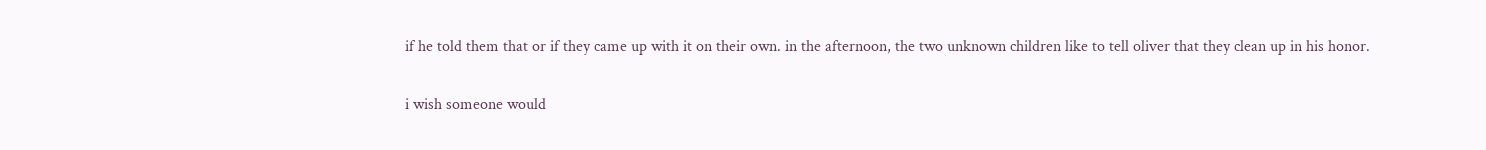if he told them that or if they came up with it on their own. in the afternoon, the two unknown children like to tell oliver that they clean up in his honor.

i wish someone would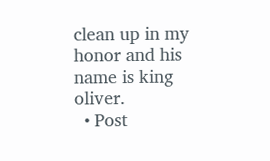clean up in my honor and his name is king oliver.
  • Post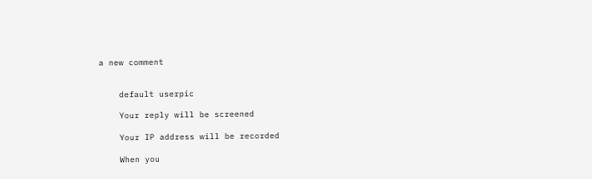a new comment


    default userpic

    Your reply will be screened

    Your IP address will be recorded

    When you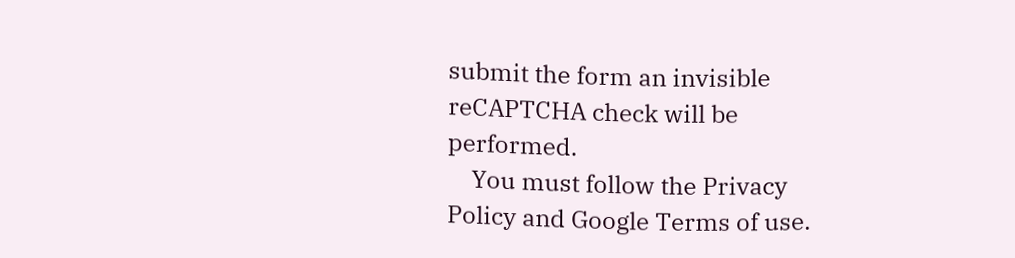submit the form an invisible reCAPTCHA check will be performed.
    You must follow the Privacy Policy and Google Terms of use.